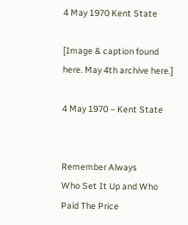4 May 1970 Kent State

[Image & caption found here. May 4th archive here.]

4 May 1970 – Kent State


Remember Always
Who Set It Up and Who Paid The Price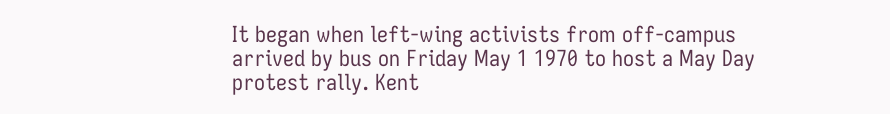It began when left-wing activists from off-campus arrived by bus on Friday May 1 1970 to host a May Day protest rally. Kent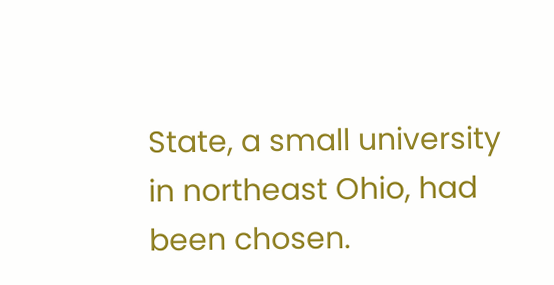State, a small university in northeast Ohio, had been chosen.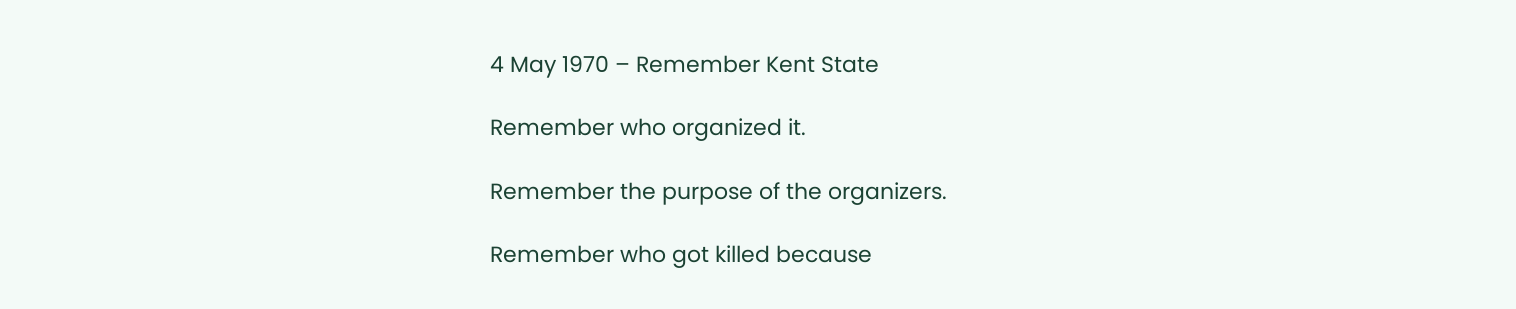4 May 1970 – Remember Kent State

Remember who organized it.

Remember the purpose of the organizers.

Remember who got killed because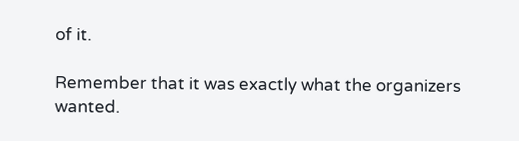of it.

Remember that it was exactly what the organizers wanted.